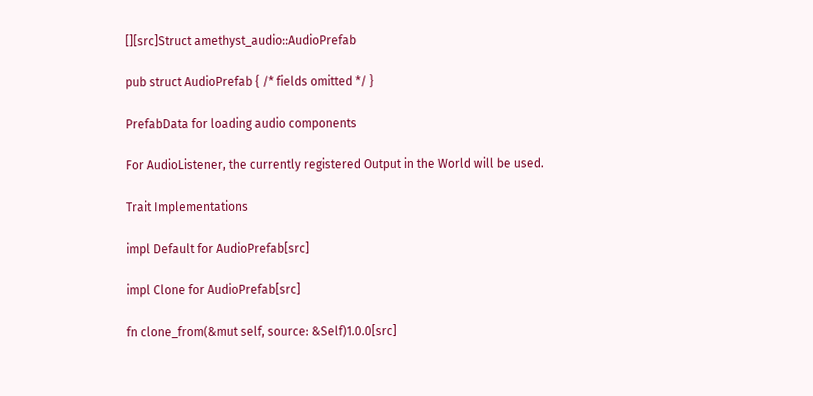[][src]Struct amethyst_audio::AudioPrefab

pub struct AudioPrefab { /* fields omitted */ }

PrefabData for loading audio components

For AudioListener, the currently registered Output in the World will be used.

Trait Implementations

impl Default for AudioPrefab[src]

impl Clone for AudioPrefab[src]

fn clone_from(&mut self, source: &Self)1.0.0[src]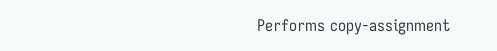Performs copy-assignment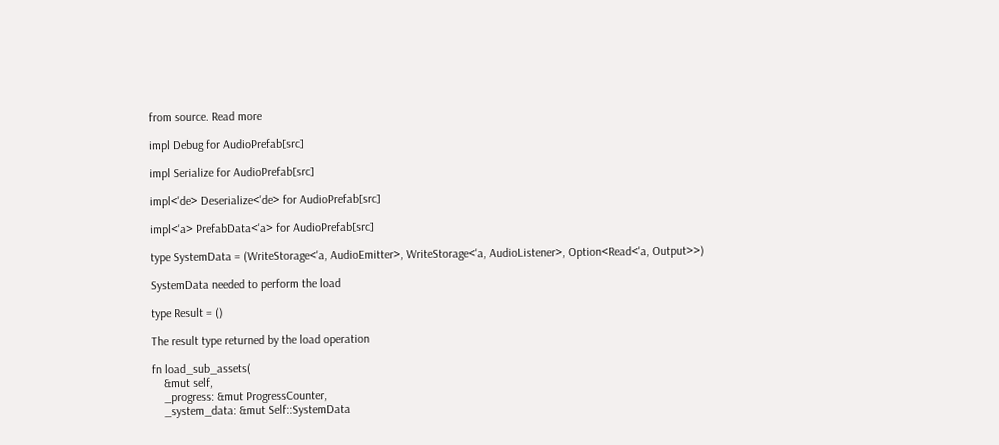from source. Read more

impl Debug for AudioPrefab[src]

impl Serialize for AudioPrefab[src]

impl<'de> Deserialize<'de> for AudioPrefab[src]

impl<'a> PrefabData<'a> for AudioPrefab[src]

type SystemData = (WriteStorage<'a, AudioEmitter>, WriteStorage<'a, AudioListener>, Option<Read<'a, Output>>)

SystemData needed to perform the load

type Result = ()

The result type returned by the load operation

fn load_sub_assets(
    &mut self,
    _progress: &mut ProgressCounter,
    _system_data: &mut Self::SystemData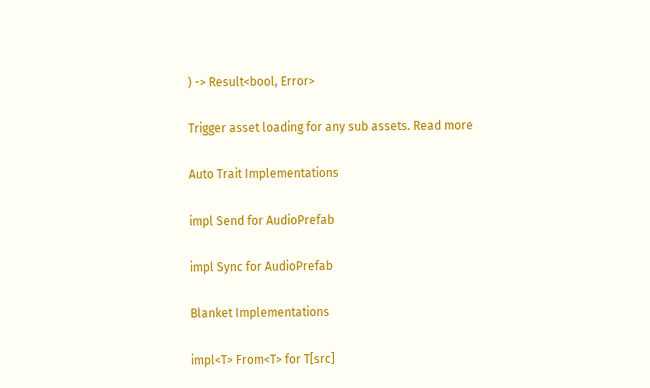) -> Result<bool, Error>

Trigger asset loading for any sub assets. Read more

Auto Trait Implementations

impl Send for AudioPrefab

impl Sync for AudioPrefab

Blanket Implementations

impl<T> From<T> for T[src]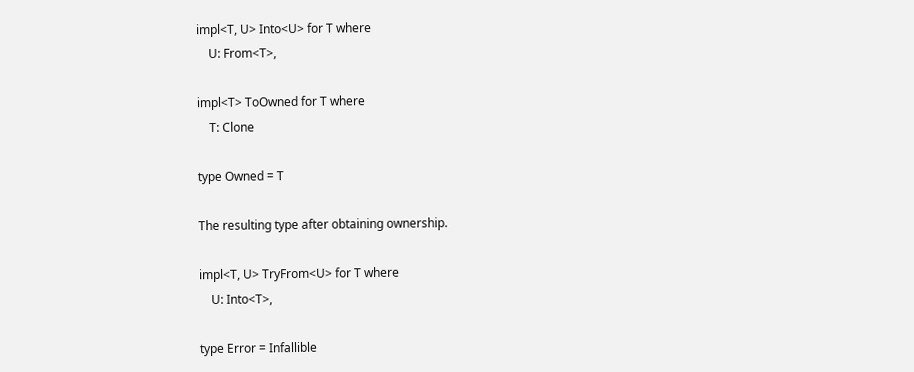impl<T, U> Into<U> for T where
    U: From<T>,

impl<T> ToOwned for T where
    T: Clone

type Owned = T

The resulting type after obtaining ownership.

impl<T, U> TryFrom<U> for T where
    U: Into<T>,

type Error = Infallible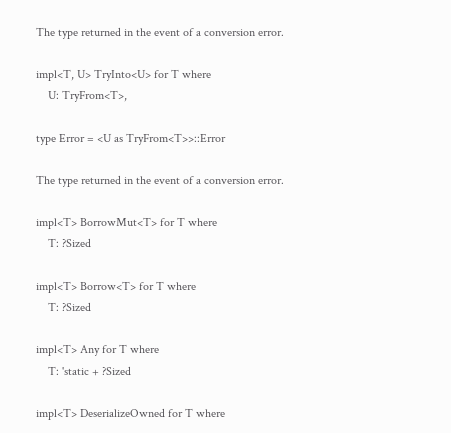The type returned in the event of a conversion error.

impl<T, U> TryInto<U> for T where
    U: TryFrom<T>,

type Error = <U as TryFrom<T>>::Error

The type returned in the event of a conversion error.

impl<T> BorrowMut<T> for T where
    T: ?Sized

impl<T> Borrow<T> for T where
    T: ?Sized

impl<T> Any for T where
    T: 'static + ?Sized

impl<T> DeserializeOwned for T where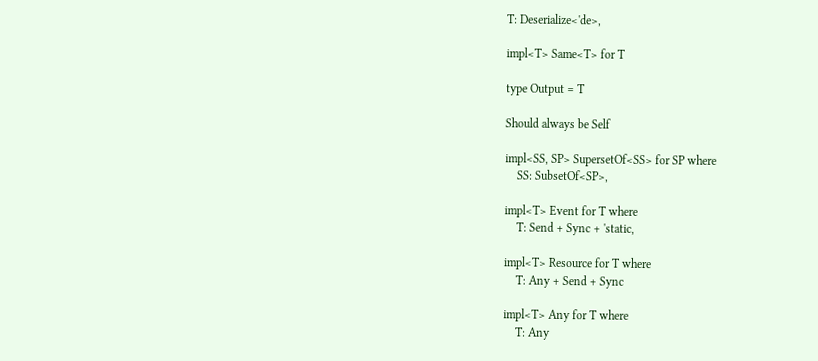T: Deserialize<'de>,

impl<T> Same<T> for T

type Output = T

Should always be Self

impl<SS, SP> SupersetOf<SS> for SP where
    SS: SubsetOf<SP>,

impl<T> Event for T where
    T: Send + Sync + 'static,

impl<T> Resource for T where
    T: Any + Send + Sync

impl<T> Any for T where
    T: Any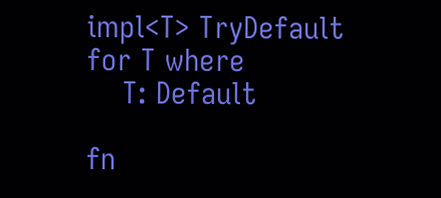impl<T> TryDefault for T where
    T: Default

fn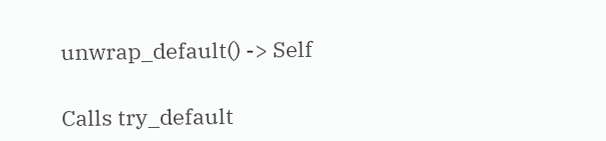unwrap_default() -> Self

Calls try_default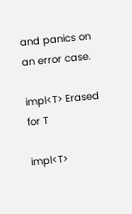and panics on an error case.

impl<T> Erased for T

impl<T>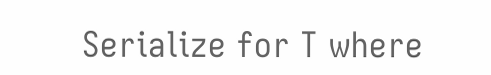Serialize for T where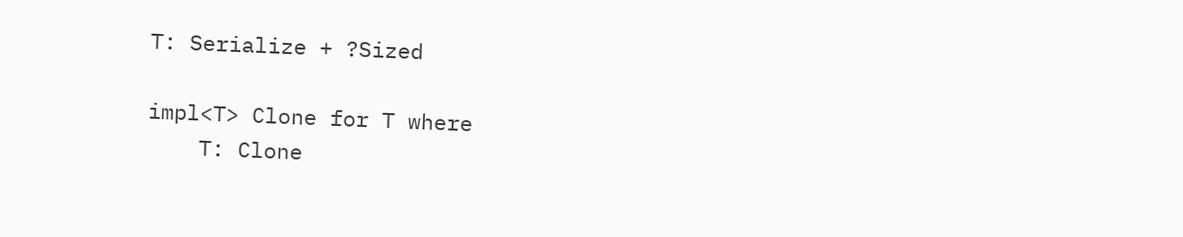T: Serialize + ?Sized

impl<T> Clone for T where
    T: Clone